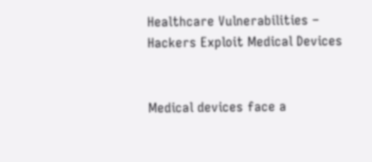Healthcare Vulnerabilities – Hackers Exploit Medical Devices


Medical devices face a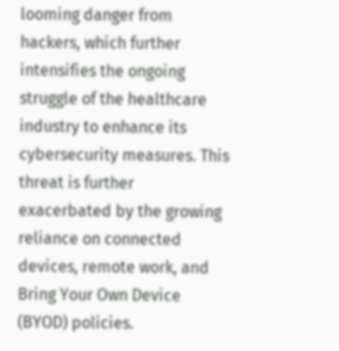looming danger from hackers, which further intensifies the ongoing struggle of the healthcare industry to enhance its cybersecurity measures. This threat is further exacerbated by the growing reliance on connected devices, remote work, and Bring Your Own Device (BYOD) policies.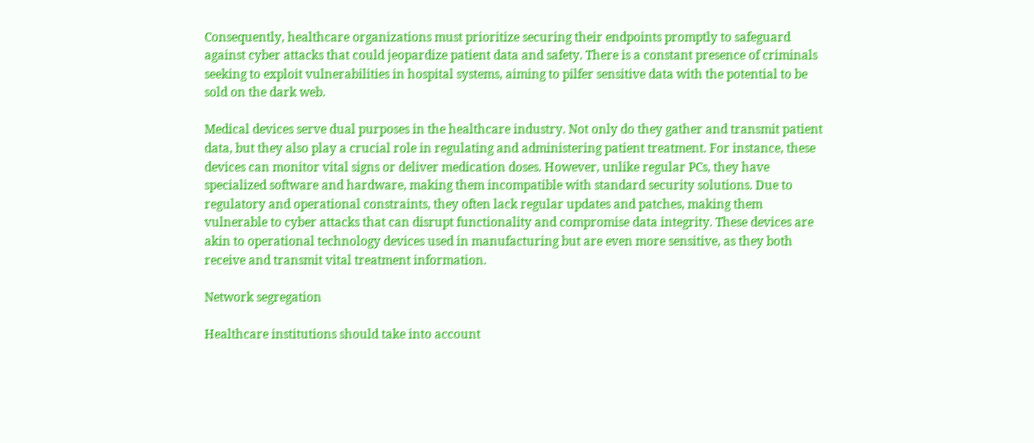Consequently, healthcare organizations must prioritize securing their endpoints promptly to safeguard against cyber attacks that could jeopardize patient data and safety. There is a constant presence of criminals seeking to exploit vulnerabilities in hospital systems, aiming to pilfer sensitive data with the potential to be sold on the dark web.

Medical devices serve dual purposes in the healthcare industry. Not only do they gather and transmit patient data, but they also play a crucial role in regulating and administering patient treatment. For instance, these devices can monitor vital signs or deliver medication doses. However, unlike regular PCs, they have specialized software and hardware, making them incompatible with standard security solutions. Due to regulatory and operational constraints, they often lack regular updates and patches, making them vulnerable to cyber attacks that can disrupt functionality and compromise data integrity. These devices are akin to operational technology devices used in manufacturing but are even more sensitive, as they both receive and transmit vital treatment information.

Network segregation

Healthcare institutions should take into account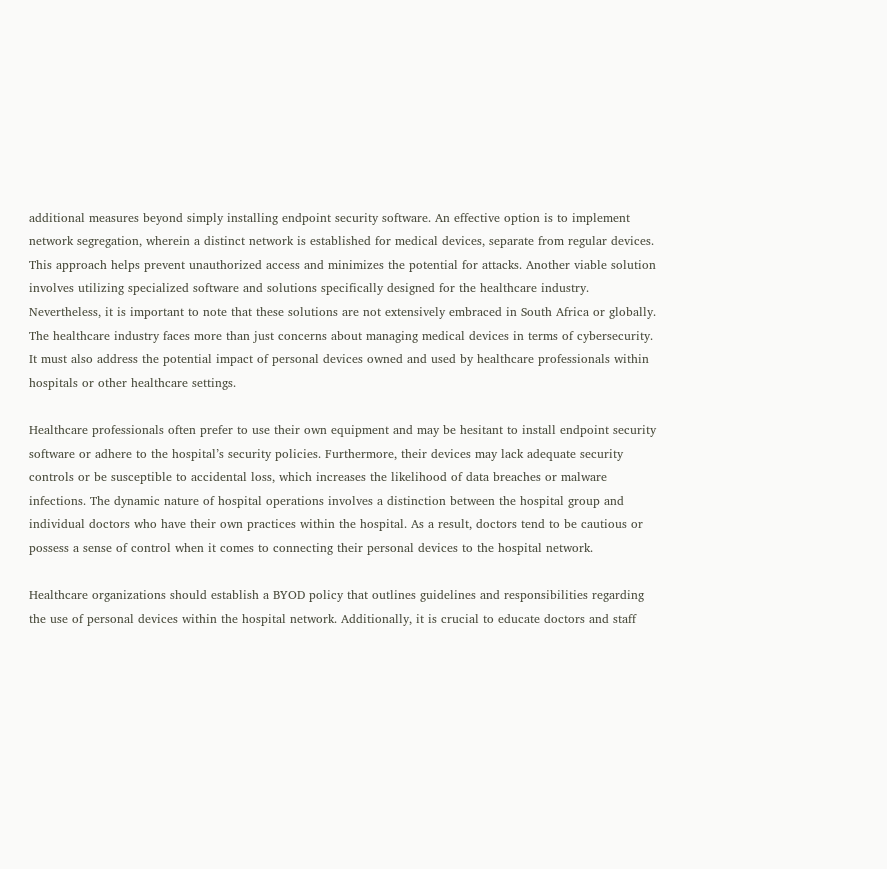additional measures beyond simply installing endpoint security software. An effective option is to implement network segregation, wherein a distinct network is established for medical devices, separate from regular devices. This approach helps prevent unauthorized access and minimizes the potential for attacks. Another viable solution involves utilizing specialized software and solutions specifically designed for the healthcare industry. Nevertheless, it is important to note that these solutions are not extensively embraced in South Africa or globally. The healthcare industry faces more than just concerns about managing medical devices in terms of cybersecurity. It must also address the potential impact of personal devices owned and used by healthcare professionals within hospitals or other healthcare settings.

Healthcare professionals often prefer to use their own equipment and may be hesitant to install endpoint security software or adhere to the hospital’s security policies. Furthermore, their devices may lack adequate security controls or be susceptible to accidental loss, which increases the likelihood of data breaches or malware infections. The dynamic nature of hospital operations involves a distinction between the hospital group and individual doctors who have their own practices within the hospital. As a result, doctors tend to be cautious or possess a sense of control when it comes to connecting their personal devices to the hospital network.

Healthcare organizations should establish a BYOD policy that outlines guidelines and responsibilities regarding the use of personal devices within the hospital network. Additionally, it is crucial to educate doctors and staff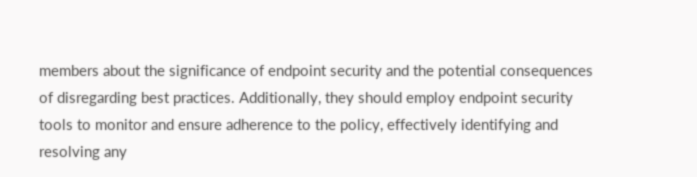members about the significance of endpoint security and the potential consequences of disregarding best practices. Additionally, they should employ endpoint security tools to monitor and ensure adherence to the policy, effectively identifying and resolving any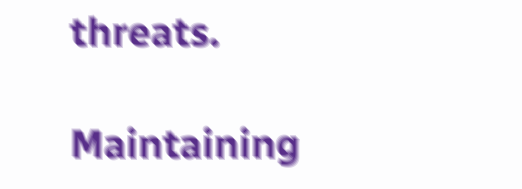threats.

Maintaining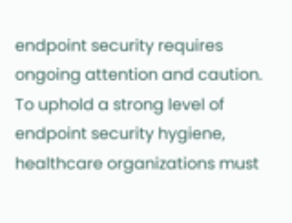endpoint security requires ongoing attention and caution. To uphold a strong level of endpoint security hygiene, healthcare organizations must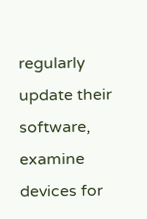regularly update their software, examine devices for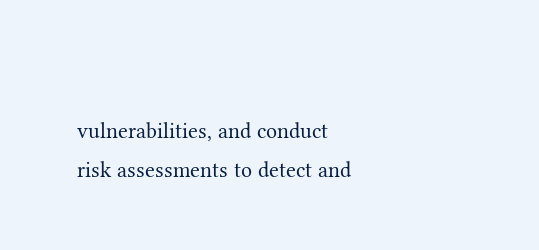vulnerabilities, and conduct risk assessments to detect and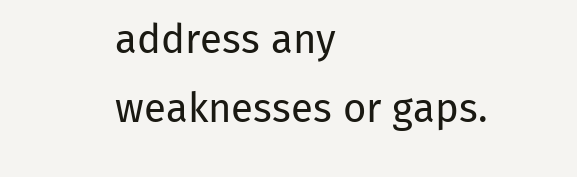address any weaknesses or gaps.